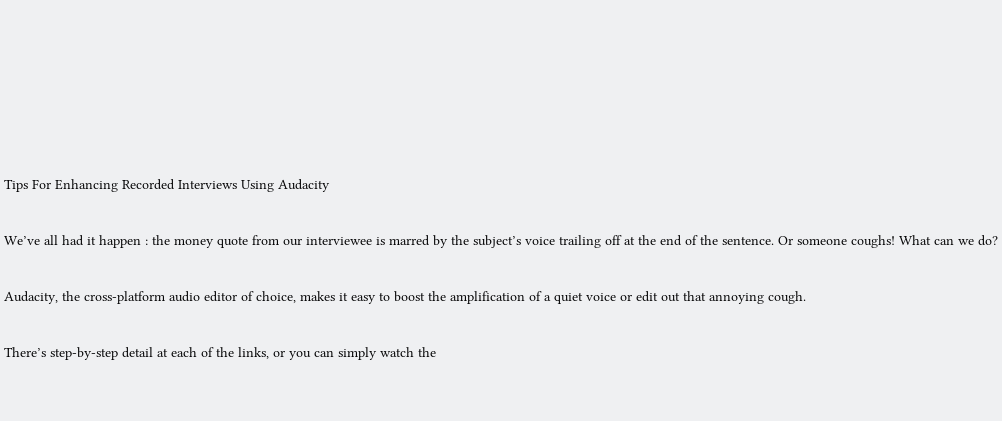Tips For Enhancing Recorded Interviews Using Audacity

We’ve all had it happen : the money quote from our interviewee is marred by the subject’s voice trailing off at the end of the sentence. Or someone coughs! What can we do?

Audacity, the cross-platform audio editor of choice, makes it easy to boost the amplification of a quiet voice or edit out that annoying cough.

There’s step-by-step detail at each of the links, or you can simply watch the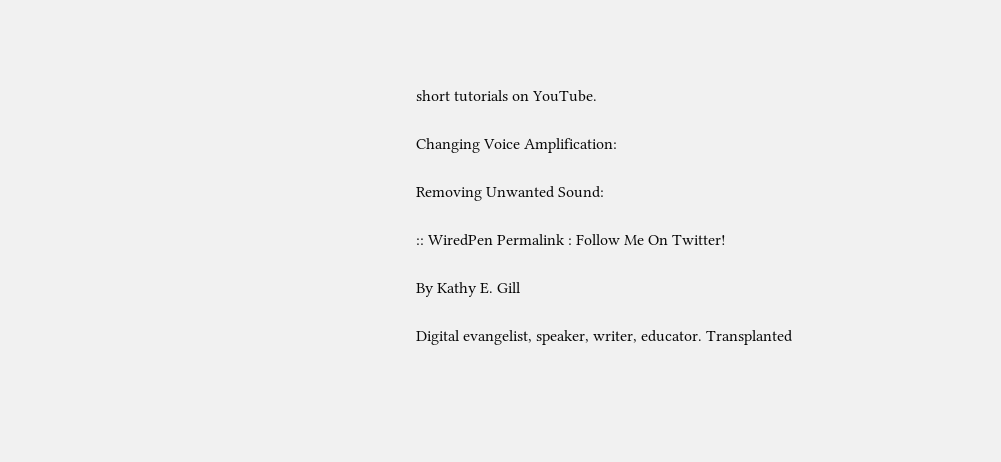short tutorials on YouTube.

Changing Voice Amplification:

Removing Unwanted Sound:

:: WiredPen Permalink : Follow Me On Twitter!

By Kathy E. Gill

Digital evangelist, speaker, writer, educator. Transplanted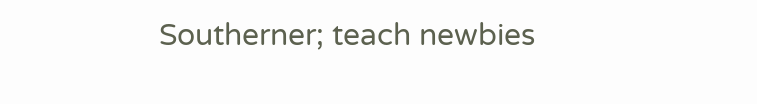Southerner; teach newbies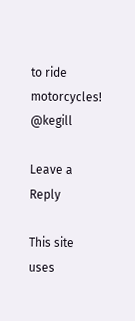to ride motorcycles! @kegill

Leave a Reply

This site uses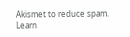Akismet to reduce spam. Learn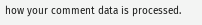how your comment data is processed.